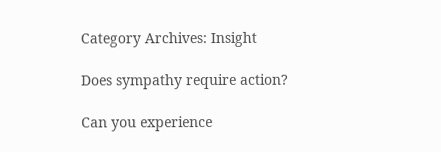Category Archives: Insight

Does sympathy require action?

Can you experience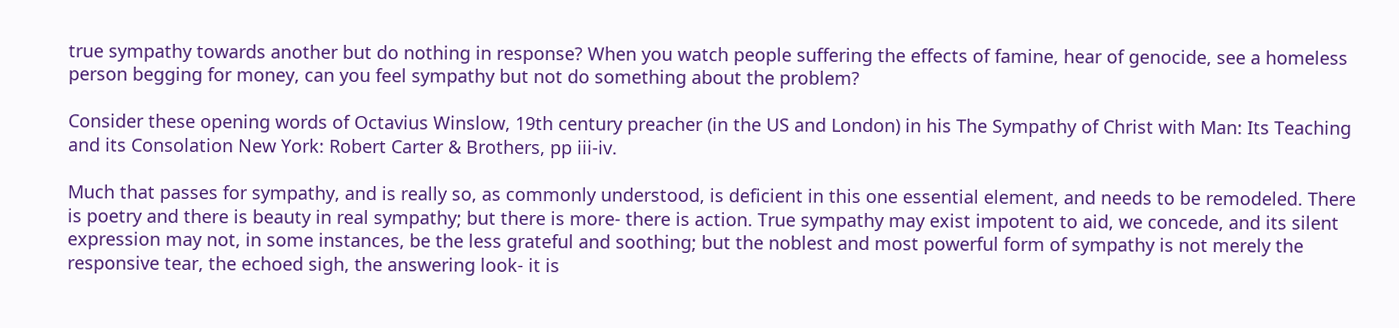true sympathy towards another but do nothing in response? When you watch people suffering the effects of famine, hear of genocide, see a homeless person begging for money, can you feel sympathy but not do something about the problem?

Consider these opening words of Octavius Winslow, 19th century preacher (in the US and London) in his The Sympathy of Christ with Man: Its Teaching and its Consolation New York: Robert Carter & Brothers, pp iii-iv.

Much that passes for sympathy, and is really so, as commonly understood, is deficient in this one essential element, and needs to be remodeled. There is poetry and there is beauty in real sympathy; but there is more- there is action. True sympathy may exist impotent to aid, we concede, and its silent expression may not, in some instances, be the less grateful and soothing; but the noblest and most powerful form of sympathy is not merely the responsive tear, the echoed sigh, the answering look- it is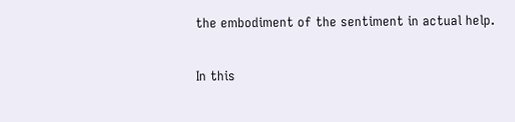the embodiment of the sentiment in actual help.

In this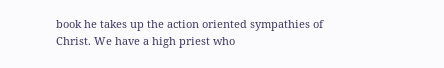book he takes up the action oriented sympathies of Christ. We have a high priest who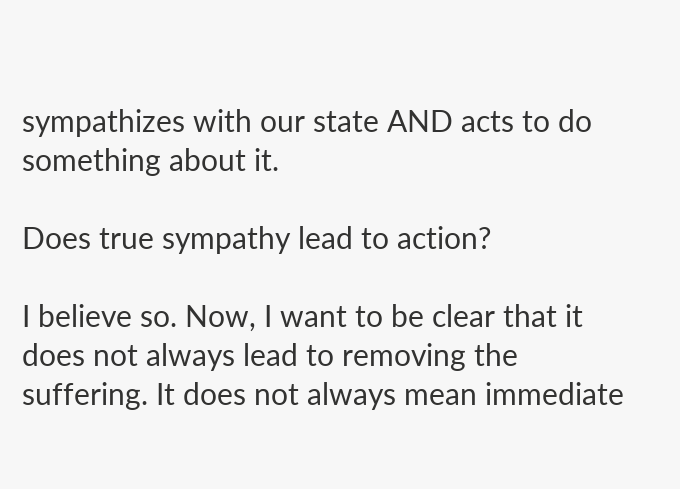sympathizes with our state AND acts to do something about it.

Does true sympathy lead to action?

I believe so. Now, I want to be clear that it does not always lead to removing the suffering. It does not always mean immediate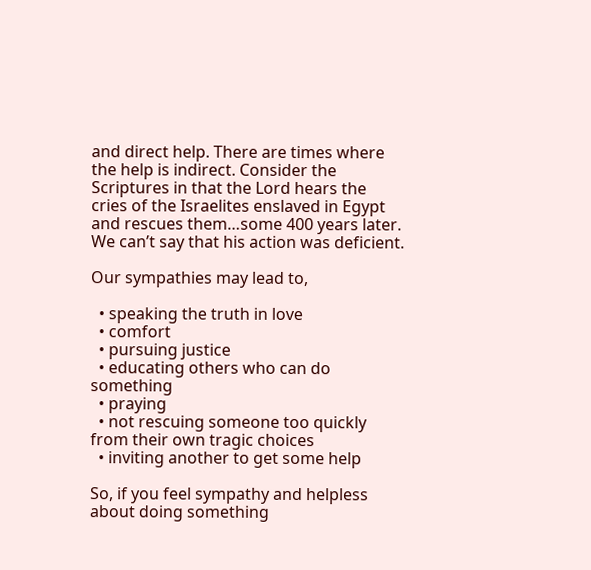and direct help. There are times where the help is indirect. Consider the Scriptures in that the Lord hears the cries of the Israelites enslaved in Egypt and rescues them…some 400 years later. We can’t say that his action was deficient.

Our sympathies may lead to,

  • speaking the truth in love
  • comfort
  • pursuing justice
  • educating others who can do something
  • praying
  • not rescuing someone too quickly from their own tragic choices
  • inviting another to get some help

So, if you feel sympathy and helpless about doing something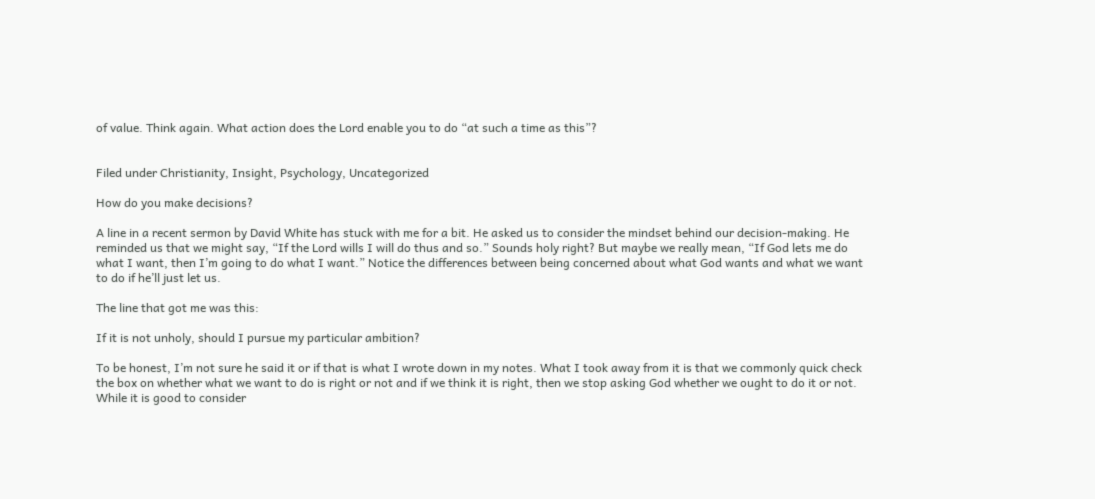of value. Think again. What action does the Lord enable you to do “at such a time as this”?


Filed under Christianity, Insight, Psychology, Uncategorized

How do you make decisions?

A line in a recent sermon by David White has stuck with me for a bit. He asked us to consider the mindset behind our decision-making. He reminded us that we might say, “If the Lord wills I will do thus and so.” Sounds holy right? But maybe we really mean, “If God lets me do what I want, then I’m going to do what I want.” Notice the differences between being concerned about what God wants and what we want to do if he’ll just let us.

The line that got me was this:

If it is not unholy, should I pursue my particular ambition?

To be honest, I’m not sure he said it or if that is what I wrote down in my notes. What I took away from it is that we commonly quick check the box on whether what we want to do is right or not and if we think it is right, then we stop asking God whether we ought to do it or not. While it is good to consider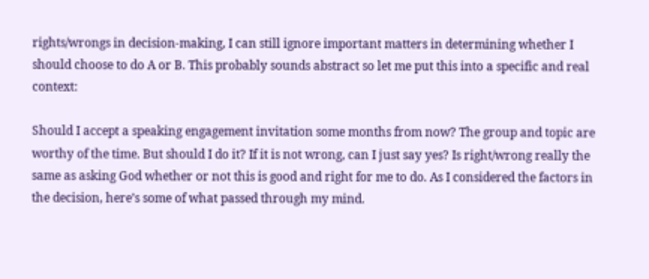rights/wrongs in decision-making, I can still ignore important matters in determining whether I should choose to do A or B. This probably sounds abstract so let me put this into a specific and real context:

Should I accept a speaking engagement invitation some months from now? The group and topic are worthy of the time. But should I do it? If it is not wrong, can I just say yes? Is right/wrong really the same as asking God whether or not this is good and right for me to do. As I considered the factors in the decision, here’s some of what passed through my mind.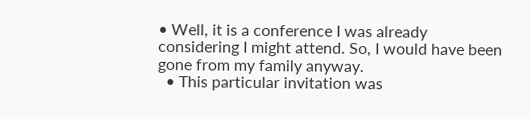• Well, it is a conference I was already considering I might attend. So, I would have been gone from my family anyway.
  • This particular invitation was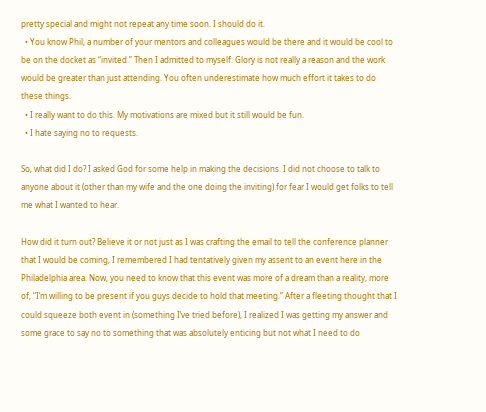pretty special and might not repeat any time soon. I should do it.
  • You know Phil, a number of your mentors and colleagues would be there and it would be cool to be on the docket as “invited.” Then I admitted to myself: Glory is not really a reason and the work would be greater than just attending. You often underestimate how much effort it takes to do these things.
  • I really want to do this. My motivations are mixed but it still would be fun.
  • I hate saying no to requests.

So, what did I do? I asked God for some help in making the decisions. I did not choose to talk to anyone about it (other than my wife and the one doing the inviting) for fear I would get folks to tell me what I wanted to hear.

How did it turn out? Believe it or not just as I was crafting the email to tell the conference planner that I would be coming, I remembered I had tentatively given my assent to an event here in the Philadelphia area. Now, you need to know that this event was more of a dream than a reality, more of, “I’m willing to be present if you guys decide to hold that meeting.” After a fleeting thought that I could squeeze both event in (something I’ve tried before), I realized I was getting my answer and some grace to say no to something that was absolutely enticing but not what I need to do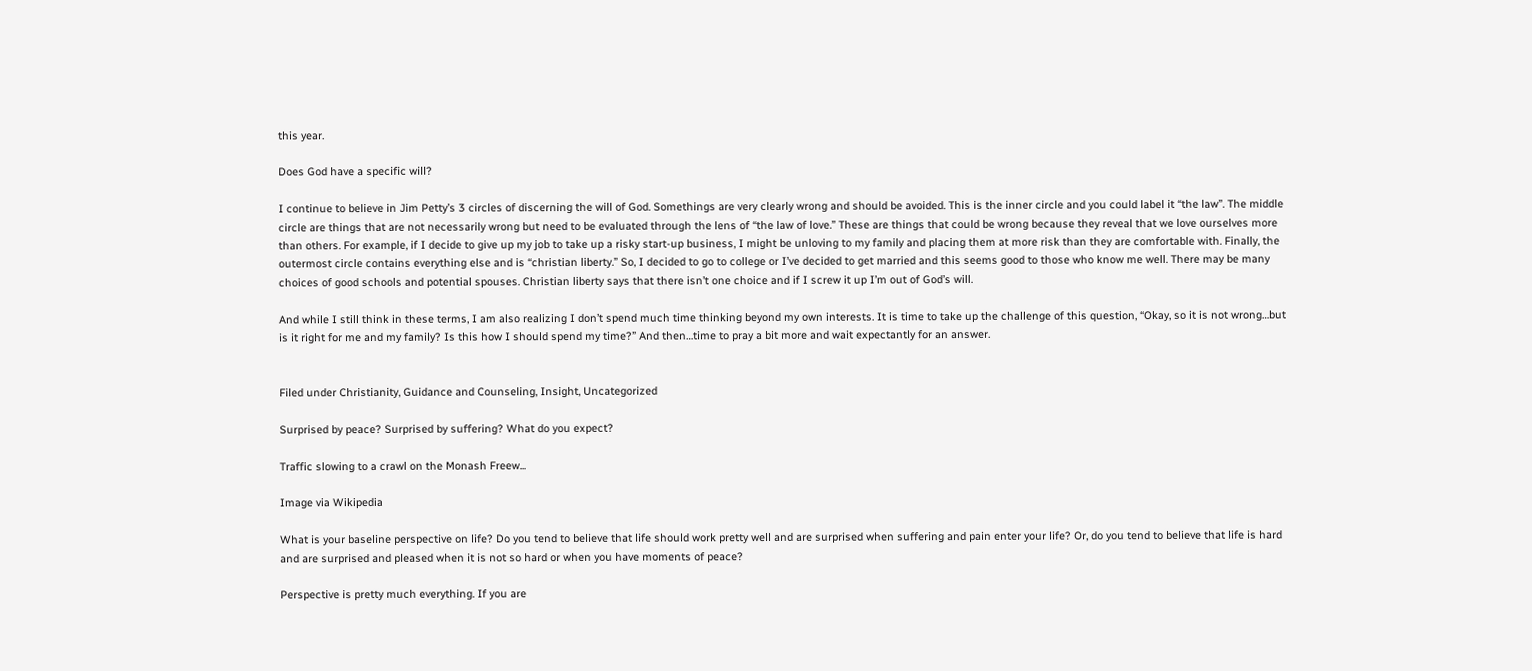this year.

Does God have a specific will?

I continue to believe in Jim Petty’s 3 circles of discerning the will of God. Somethings are very clearly wrong and should be avoided. This is the inner circle and you could label it “the law”. The middle circle are things that are not necessarily wrong but need to be evaluated through the lens of “the law of love.” These are things that could be wrong because they reveal that we love ourselves more than others. For example, if I decide to give up my job to take up a risky start-up business, I might be unloving to my family and placing them at more risk than they are comfortable with. Finally, the outermost circle contains everything else and is “christian liberty.” So, I decided to go to college or I’ve decided to get married and this seems good to those who know me well. There may be many choices of good schools and potential spouses. Christian liberty says that there isn’t one choice and if I screw it up I’m out of God’s will.

And while I still think in these terms, I am also realizing I don’t spend much time thinking beyond my own interests. It is time to take up the challenge of this question, “Okay, so it is not wrong…but is it right for me and my family? Is this how I should spend my time?” And then…time to pray a bit more and wait expectantly for an answer.


Filed under Christianity, Guidance and Counseling, Insight, Uncategorized

Surprised by peace? Surprised by suffering? What do you expect?

Traffic slowing to a crawl on the Monash Freew...

Image via Wikipedia

What is your baseline perspective on life? Do you tend to believe that life should work pretty well and are surprised when suffering and pain enter your life? Or, do you tend to believe that life is hard and are surprised and pleased when it is not so hard or when you have moments of peace?

Perspective is pretty much everything. If you are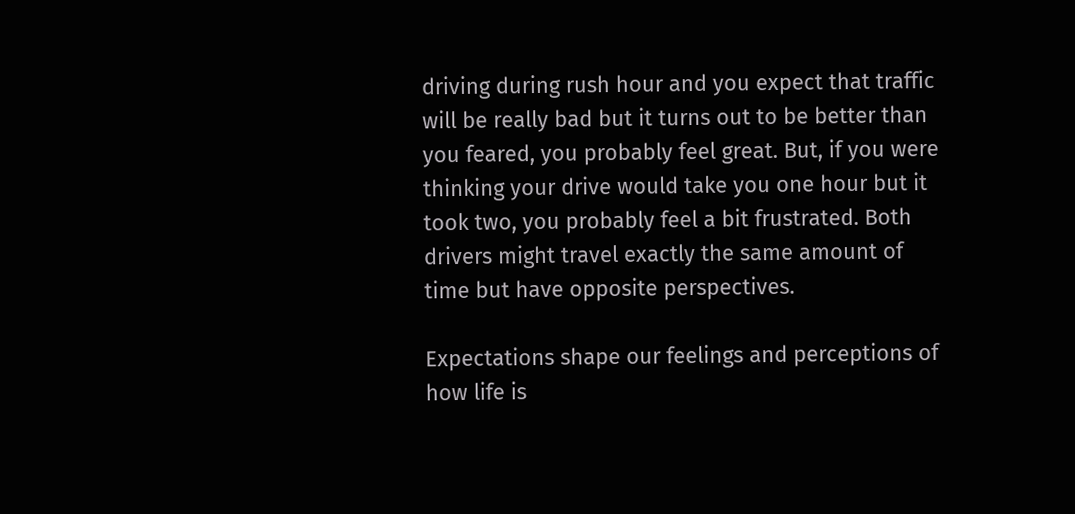driving during rush hour and you expect that traffic will be really bad but it turns out to be better than you feared, you probably feel great. But, if you were thinking your drive would take you one hour but it took two, you probably feel a bit frustrated. Both drivers might travel exactly the same amount of time but have opposite perspectives.

Expectations shape our feelings and perceptions of how life is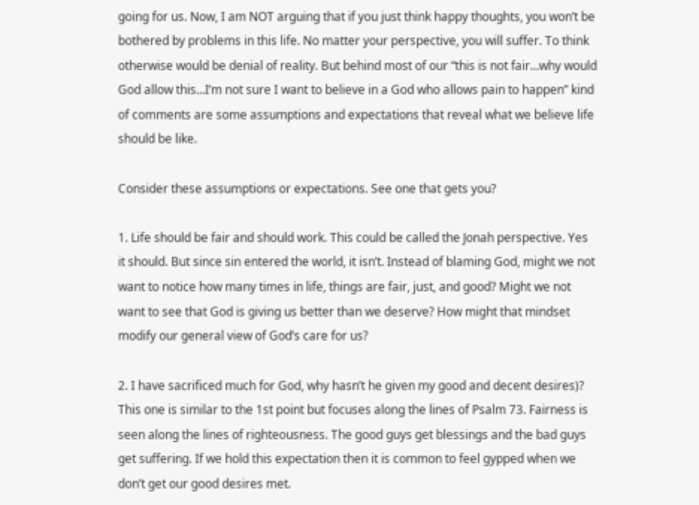going for us. Now, I am NOT arguing that if you just think happy thoughts, you won’t be bothered by problems in this life. No matter your perspective, you will suffer. To think otherwise would be denial of reality. But behind most of our “this is not fair…why would God allow this…I’m not sure I want to believe in a God who allows pain to happen” kind of comments are some assumptions and expectations that reveal what we believe life should be like.

Consider these assumptions or expectations. See one that gets you?

1. Life should be fair and should work. This could be called the Jonah perspective. Yes it should. But since sin entered the world, it isn’t. Instead of blaming God, might we not want to notice how many times in life, things are fair, just, and good? Might we not want to see that God is giving us better than we deserve? How might that mindset modify our general view of God’s care for us?

2. I have sacrificed much for God, why hasn’t he given my good and decent desires)? This one is similar to the 1st point but focuses along the lines of Psalm 73. Fairness is seen along the lines of righteousness. The good guys get blessings and the bad guys get suffering. If we hold this expectation then it is common to feel gypped when we don’t get our good desires met.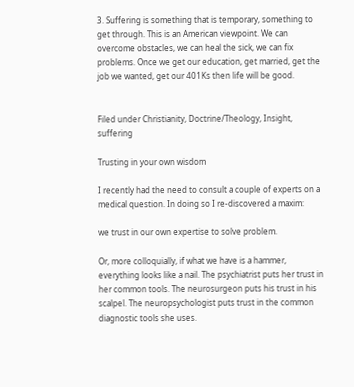3. Suffering is something that is temporary, something to get through. This is an American viewpoint. We can overcome obstacles, we can heal the sick, we can fix problems. Once we get our education, get married, get the job we wanted, get our 401Ks then life will be good.


Filed under Christianity, Doctrine/Theology, Insight, suffering

Trusting in your own wisdom

I recently had the need to consult a couple of experts on a medical question. In doing so I re-discovered a maxim:

we trust in our own expertise to solve problem.

Or, more colloquially, if what we have is a hammer, everything looks like a nail. The psychiatrist puts her trust in her common tools. The neurosurgeon puts his trust in his scalpel. The neuropsychologist puts trust in the common diagnostic tools she uses.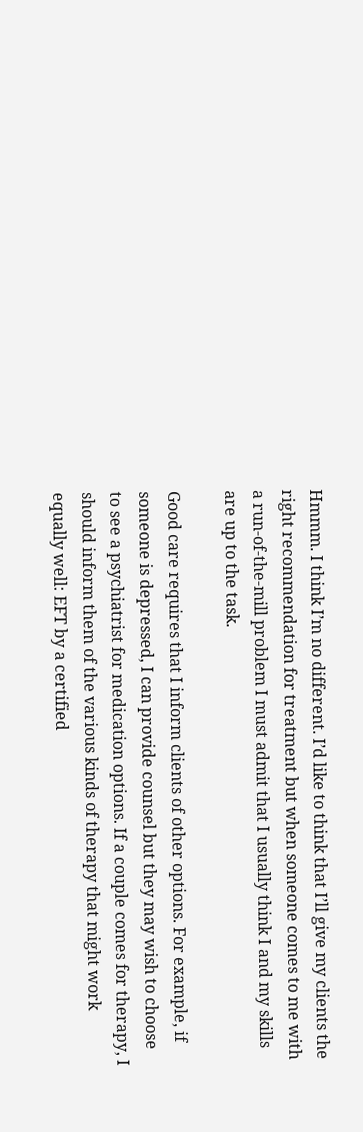Hmmm. I think I’m no different. I’d like to think that I’ll give my clients the right recommendation for treatment but when someone comes to me with a run-of-the-mill problem I must admit that I usually think I and my skills are up to the task.

Good care requires that I inform clients of other options. For example, if someone is depressed, I can provide counsel but they may wish to choose to see a psychiatrist for medication options. If a couple comes for therapy, I should inform them of the various kinds of therapy that might work equally well: EFT by a certified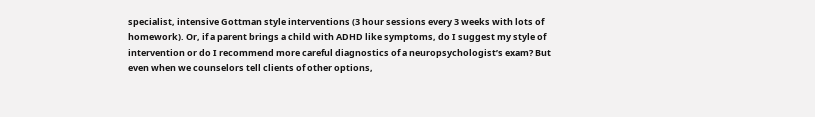specialist, intensive Gottman style interventions (3 hour sessions every 3 weeks with lots of homework). Or, if a parent brings a child with ADHD like symptoms, do I suggest my style of intervention or do I recommend more careful diagnostics of a neuropsychologist’s exam? But even when we counselors tell clients of other options,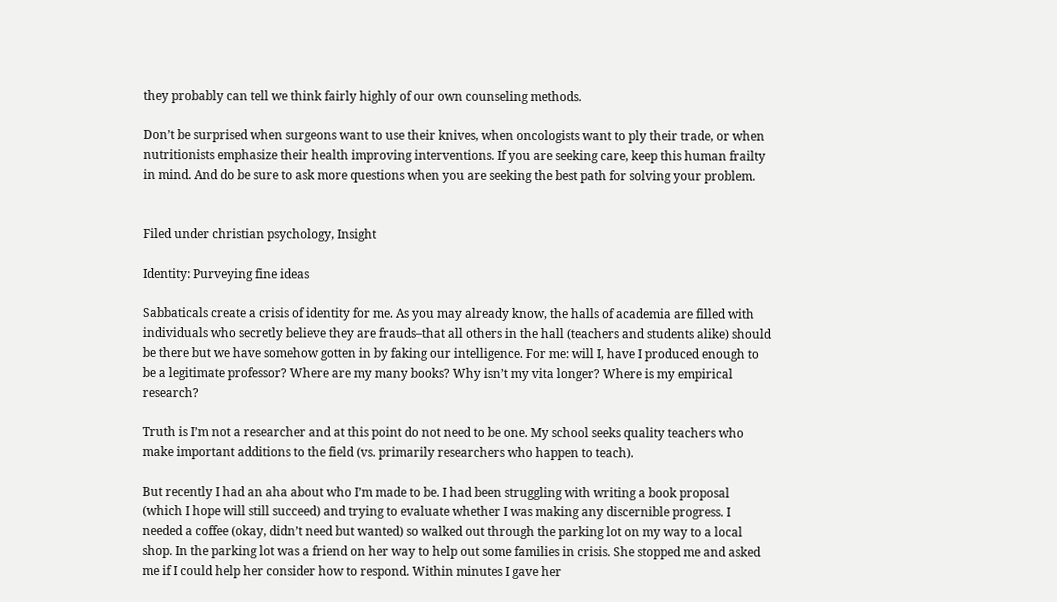they probably can tell we think fairly highly of our own counseling methods.

Don’t be surprised when surgeons want to use their knives, when oncologists want to ply their trade, or when nutritionists emphasize their health improving interventions. If you are seeking care, keep this human frailty in mind. And do be sure to ask more questions when you are seeking the best path for solving your problem.


Filed under christian psychology, Insight

Identity: Purveying fine ideas

Sabbaticals create a crisis of identity for me. As you may already know, the halls of academia are filled with individuals who secretly believe they are frauds–that all others in the hall (teachers and students alike) should be there but we have somehow gotten in by faking our intelligence. For me: will I, have I produced enough to be a legitimate professor? Where are my many books? Why isn’t my vita longer? Where is my empirical research?

Truth is I’m not a researcher and at this point do not need to be one. My school seeks quality teachers who make important additions to the field (vs. primarily researchers who happen to teach).

But recently I had an aha about who I’m made to be. I had been struggling with writing a book proposal (which I hope will still succeed) and trying to evaluate whether I was making any discernible progress. I needed a coffee (okay, didn’t need but wanted) so walked out through the parking lot on my way to a local shop. In the parking lot was a friend on her way to help out some families in crisis. She stopped me and asked me if I could help her consider how to respond. Within minutes I gave her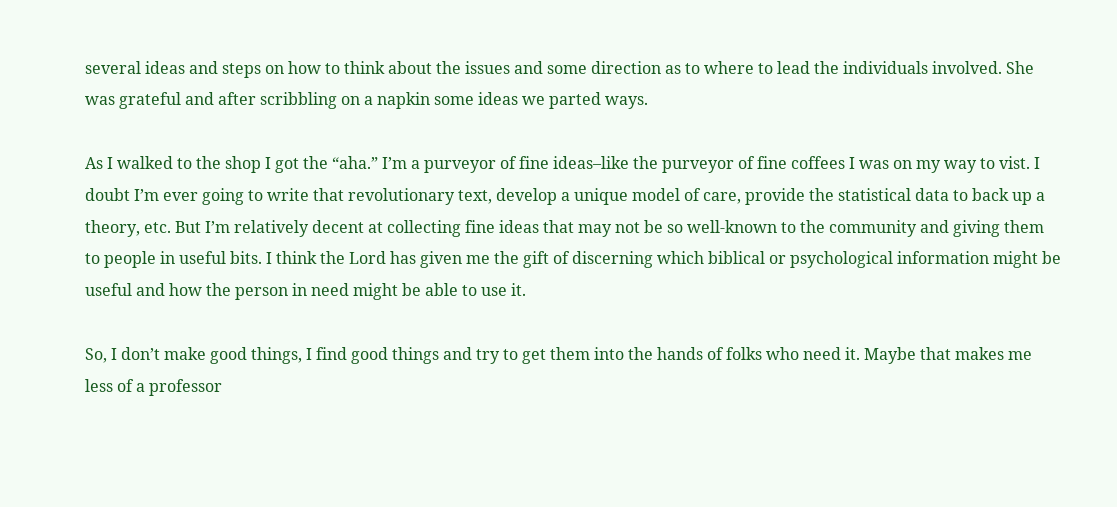several ideas and steps on how to think about the issues and some direction as to where to lead the individuals involved. She was grateful and after scribbling on a napkin some ideas we parted ways.

As I walked to the shop I got the “aha.” I’m a purveyor of fine ideas–like the purveyor of fine coffees I was on my way to vist. I doubt I’m ever going to write that revolutionary text, develop a unique model of care, provide the statistical data to back up a theory, etc. But I’m relatively decent at collecting fine ideas that may not be so well-known to the community and giving them to people in useful bits. I think the Lord has given me the gift of discerning which biblical or psychological information might be useful and how the person in need might be able to use it.

So, I don’t make good things, I find good things and try to get them into the hands of folks who need it. Maybe that makes me less of a professor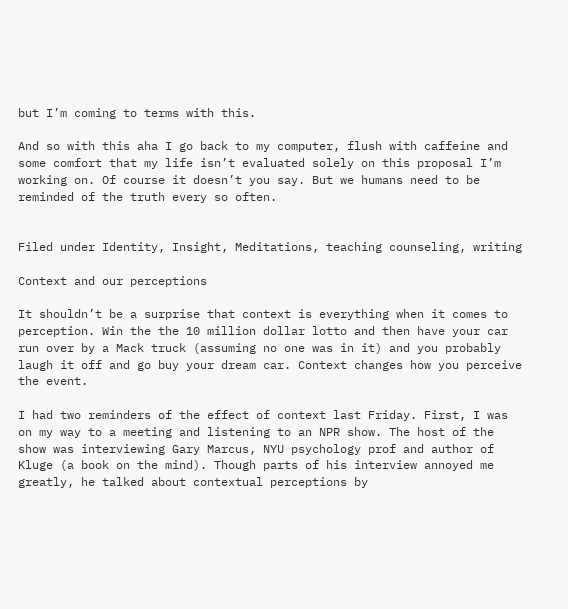but I’m coming to terms with this.

And so with this aha I go back to my computer, flush with caffeine and some comfort that my life isn’t evaluated solely on this proposal I’m working on. Of course it doesn’t you say. But we humans need to be reminded of the truth every so often.


Filed under Identity, Insight, Meditations, teaching counseling, writing

Context and our perceptions

It shouldn’t be a surprise that context is everything when it comes to perception. Win the the 10 million dollar lotto and then have your car run over by a Mack truck (assuming no one was in it) and you probably laugh it off and go buy your dream car. Context changes how you perceive the event.

I had two reminders of the effect of context last Friday. First, I was on my way to a meeting and listening to an NPR show. The host of the show was interviewing Gary Marcus, NYU psychology prof and author of Kluge (a book on the mind). Though parts of his interview annoyed me greatly, he talked about contextual perceptions by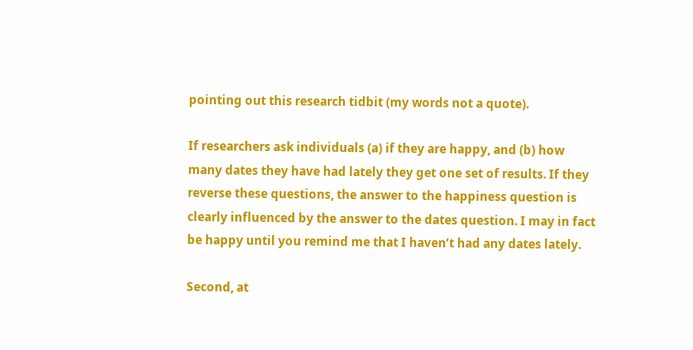pointing out this research tidbit (my words not a quote).

If researchers ask individuals (a) if they are happy, and (b) how many dates they have had lately they get one set of results. If they reverse these questions, the answer to the happiness question is clearly influenced by the answer to the dates question. I may in fact be happy until you remind me that I haven’t had any dates lately.

Second, at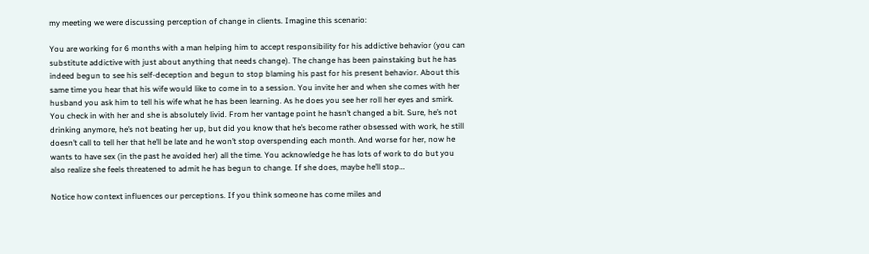my meeting we were discussing perception of change in clients. Imagine this scenario:

You are working for 6 months with a man helping him to accept responsibility for his addictive behavior (you can substitute addictive with just about anything that needs change). The change has been painstaking but he has indeed begun to see his self-deception and begun to stop blaming his past for his present behavior. About this same time you hear that his wife would like to come in to a session. You invite her and when she comes with her husband you ask him to tell his wife what he has been learning. As he does you see her roll her eyes and smirk. You check in with her and she is absolutely livid. From her vantage point he hasn’t changed a bit. Sure, he’s not drinking anymore, he’s not beating her up, but did you know that he’s become rather obsessed with work, he still doesn’t call to tell her that he’ll be late and he won’t stop overspending each month. And worse for her, now he wants to have sex (in the past he avoided her) all the time. You acknowledge he has lots of work to do but you also realize she feels threatened to admit he has begun to change. If she does, maybe he’ll stop…

Notice how context influences our perceptions. If you think someone has come miles and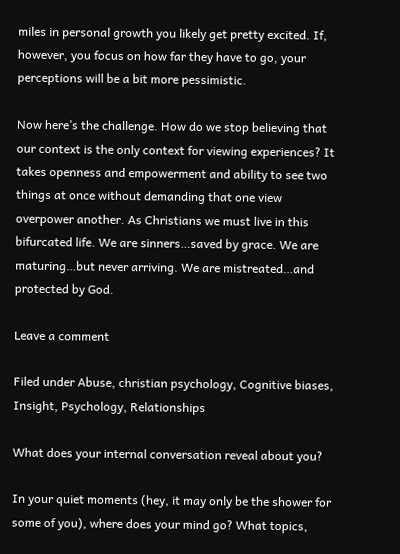miles in personal growth you likely get pretty excited. If, however, you focus on how far they have to go, your perceptions will be a bit more pessimistic.

Now here’s the challenge. How do we stop believing that our context is the only context for viewing experiences? It takes openness and empowerment and ability to see two things at once without demanding that one view overpower another. As Christians we must live in this bifurcated life. We are sinners…saved by grace. We are maturing…but never arriving. We are mistreated…and protected by God.

Leave a comment

Filed under Abuse, christian psychology, Cognitive biases, Insight, Psychology, Relationships

What does your internal conversation reveal about you?

In your quiet moments (hey, it may only be the shower for some of you), where does your mind go? What topics,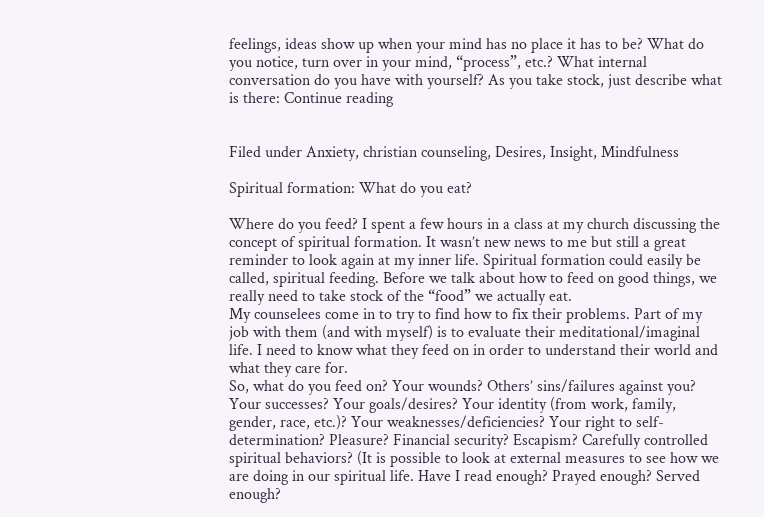feelings, ideas show up when your mind has no place it has to be? What do you notice, turn over in your mind, “process”, etc.? What internal conversation do you have with yourself? As you take stock, just describe what is there: Continue reading


Filed under Anxiety, christian counseling, Desires, Insight, Mindfulness

Spiritual formation: What do you eat?

Where do you feed? I spent a few hours in a class at my church discussing the concept of spiritual formation. It wasn’t new news to me but still a great reminder to look again at my inner life. Spiritual formation could easily be called, spiritual feeding. Before we talk about how to feed on good things, we really need to take stock of the “food” we actually eat.
My counselees come in to try to find how to fix their problems. Part of my job with them (and with myself) is to evaluate their meditational/imaginal life. I need to know what they feed on in order to understand their world and what they care for.
So, what do you feed on? Your wounds? Others’ sins/failures against you? Your successes? Your goals/desires? Your identity (from work, family, gender, race, etc.)? Your weaknesses/deficiencies? Your right to self-determination? Pleasure? Financial security? Escapism? Carefully controlled spiritual behaviors? (It is possible to look at external measures to see how we are doing in our spiritual life. Have I read enough? Prayed enough? Served enough?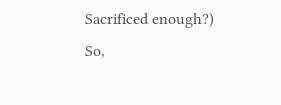Sacrificed enough?)
So,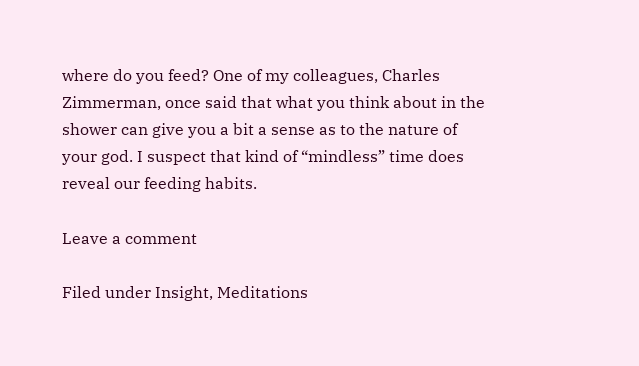where do you feed? One of my colleagues, Charles Zimmerman, once said that what you think about in the shower can give you a bit a sense as to the nature of your god. I suspect that kind of “mindless” time does reveal our feeding habits.

Leave a comment

Filed under Insight, Meditations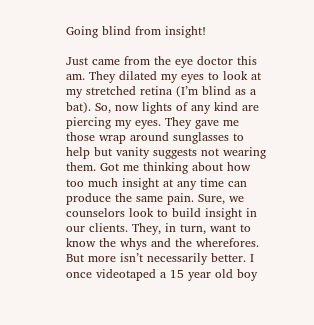Going blind from insight!

Just came from the eye doctor this am. They dilated my eyes to look at my stretched retina (I’m blind as a bat). So, now lights of any kind are piercing my eyes. They gave me those wrap around sunglasses to help but vanity suggests not wearing them. Got me thinking about how too much insight at any time can produce the same pain. Sure, we counselors look to build insight in our clients. They, in turn, want to know the whys and the wherefores. But more isn’t necessarily better. I once videotaped a 15 year old boy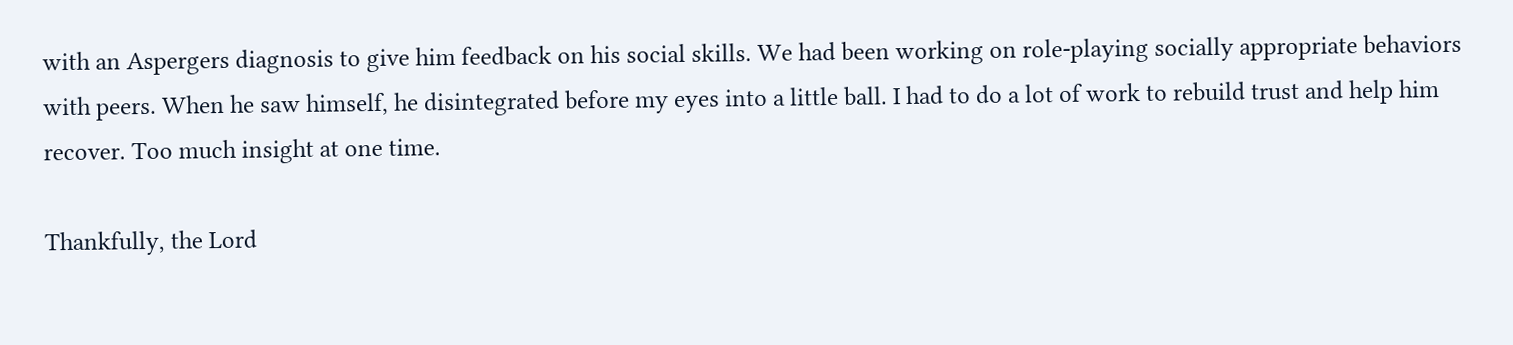with an Aspergers diagnosis to give him feedback on his social skills. We had been working on role-playing socially appropriate behaviors with peers. When he saw himself, he disintegrated before my eyes into a little ball. I had to do a lot of work to rebuild trust and help him recover. Too much insight at one time.

Thankfully, the Lord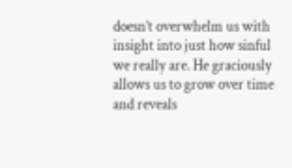doesn’t overwhelm us with insight into just how sinful we really are. He graciously allows us to grow over time and reveals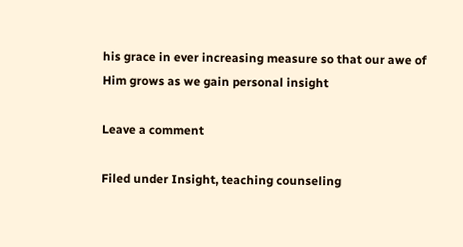his grace in ever increasing measure so that our awe of Him grows as we gain personal insight

Leave a comment

Filed under Insight, teaching counseling